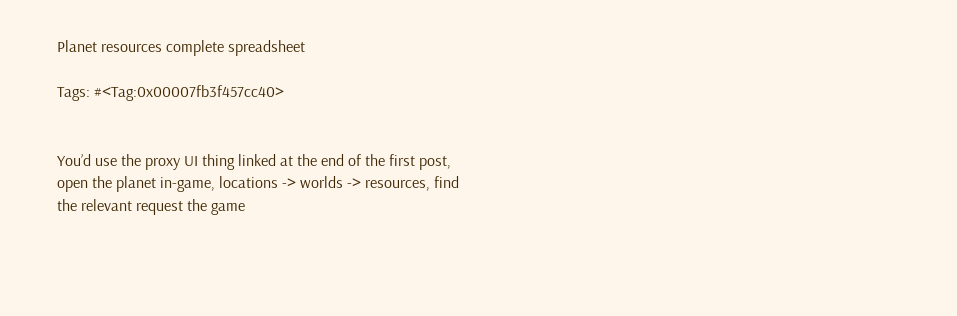Planet resources complete spreadsheet

Tags: #<Tag:0x00007fb3f457cc40>


You’d use the proxy UI thing linked at the end of the first post, open the planet in-game, locations -> worlds -> resources, find the relevant request the game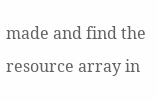made and find the resource array in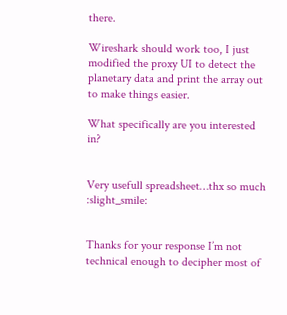there.

Wireshark should work too, I just modified the proxy UI to detect the planetary data and print the array out to make things easier.

What specifically are you interested in?


Very usefull spreadsheet…thx so much :slight_smile:


Thanks for your response I’m not technical enough to decipher most of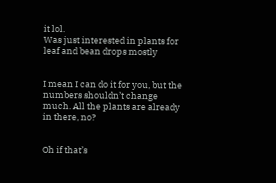it lol.
Was just interested in plants for leaf and bean drops mostly


I mean I can do it for you, but the numbers shouldn’t change much. All the plants are already in there, no?


Oh if that’s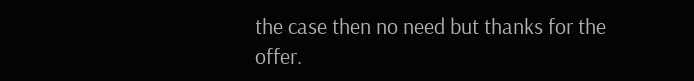the case then no need but thanks for the offer.